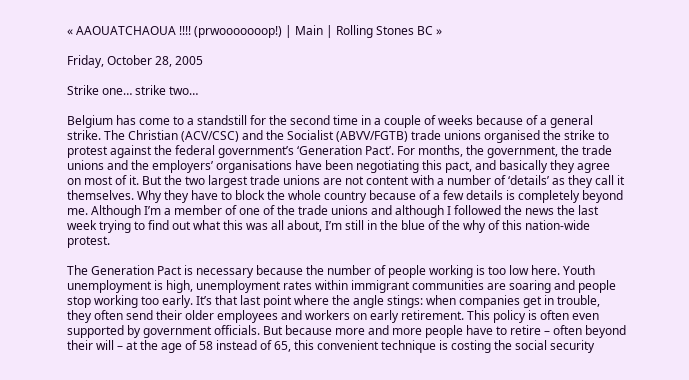« AAOUATCHAOUA !!!! (prwooooooop!) | Main | Rolling Stones BC »

Friday, October 28, 2005

Strike one… strike two…

Belgium has come to a standstill for the second time in a couple of weeks because of a general strike. The Christian (ACV/CSC) and the Socialist (ABVV/FGTB) trade unions organised the strike to protest against the federal government’s ‘Generation Pact’. For months, the government, the trade unions and the employers’ organisations have been negotiating this pact, and basically they agree on most of it. But the two largest trade unions are not content with a number of ‘details’ as they call it themselves. Why they have to block the whole country because of a few details is completely beyond me. Although I’m a member of one of the trade unions and although I followed the news the last week trying to find out what this was all about, I’m still in the blue of the why of this nation-wide protest.

The Generation Pact is necessary because the number of people working is too low here. Youth unemployment is high, unemployment rates within immigrant communities are soaring and people stop working too early. It’s that last point where the angle stings: when companies get in trouble, they often send their older employees and workers on early retirement. This policy is often even supported by government officials. But because more and more people have to retire – often beyond their will – at the age of 58 instead of 65, this convenient technique is costing the social security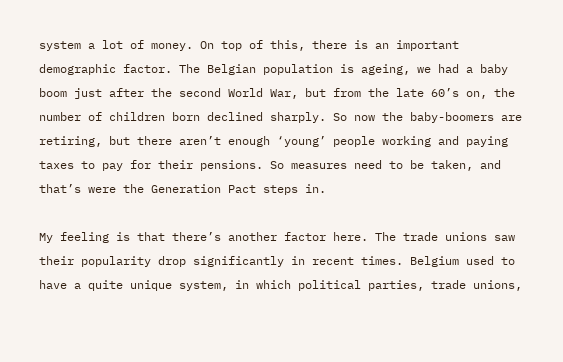system a lot of money. On top of this, there is an important demographic factor. The Belgian population is ageing, we had a baby boom just after the second World War, but from the late 60’s on, the number of children born declined sharply. So now the baby-boomers are retiring, but there aren’t enough ‘young’ people working and paying taxes to pay for their pensions. So measures need to be taken, and that’s were the Generation Pact steps in.

My feeling is that there’s another factor here. The trade unions saw their popularity drop significantly in recent times. Belgium used to have a quite unique system, in which political parties, trade unions,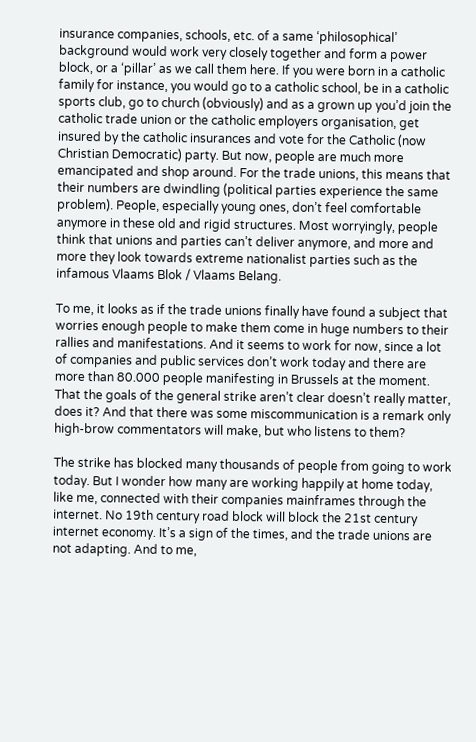insurance companies, schools, etc. of a same ‘philosophical’ background would work very closely together and form a power block, or a ‘pillar’ as we call them here. If you were born in a catholic family for instance, you would go to a catholic school, be in a catholic sports club, go to church (obviously) and as a grown up you’d join the catholic trade union or the catholic employers organisation, get insured by the catholic insurances and vote for the Catholic (now Christian Democratic) party. But now, people are much more emancipated and shop around. For the trade unions, this means that their numbers are dwindling (political parties experience the same problem). People, especially young ones, don’t feel comfortable anymore in these old and rigid structures. Most worryingly, people think that unions and parties can’t deliver anymore, and more and more they look towards extreme nationalist parties such as the infamous Vlaams Blok / Vlaams Belang.

To me, it looks as if the trade unions finally have found a subject that worries enough people to make them come in huge numbers to their rallies and manifestations. And it seems to work for now, since a lot of companies and public services don’t work today and there are more than 80.000 people manifesting in Brussels at the moment. That the goals of the general strike aren’t clear doesn’t really matter, does it? And that there was some miscommunication is a remark only high-brow commentators will make, but who listens to them?

The strike has blocked many thousands of people from going to work today. But I wonder how many are working happily at home today, like me, connected with their companies mainframes through the internet. No 19th century road block will block the 21st century internet economy. It’s a sign of the times, and the trade unions are not adapting. And to me,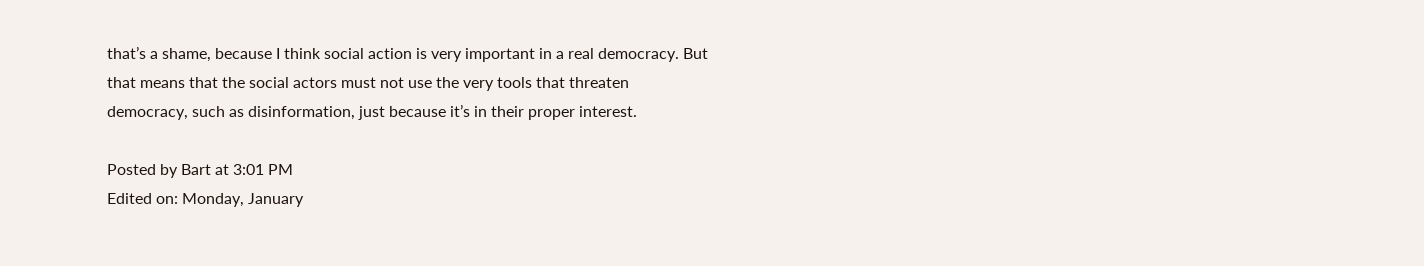that’s a shame, because I think social action is very important in a real democracy. But that means that the social actors must not use the very tools that threaten democracy, such as disinformation, just because it’s in their proper interest.

Posted by Bart at 3:01 PM
Edited on: Monday, January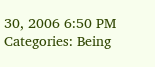30, 2006 6:50 PM
Categories: Being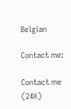Belgian

Contact me:

Contact me (24K)